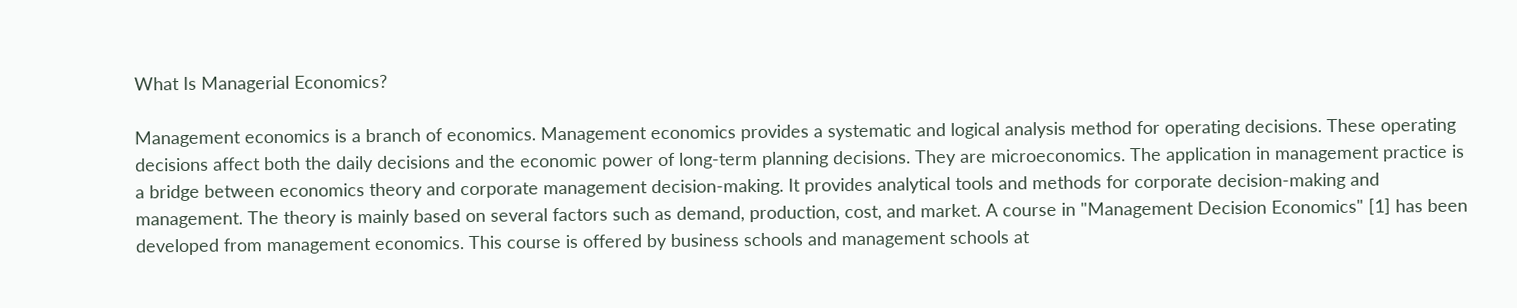What Is Managerial Economics?

Management economics is a branch of economics. Management economics provides a systematic and logical analysis method for operating decisions. These operating decisions affect both the daily decisions and the economic power of long-term planning decisions. They are microeconomics. The application in management practice is a bridge between economics theory and corporate management decision-making. It provides analytical tools and methods for corporate decision-making and management. The theory is mainly based on several factors such as demand, production, cost, and market. A course in "Management Decision Economics" [1] has been developed from management economics. This course is offered by business schools and management schools at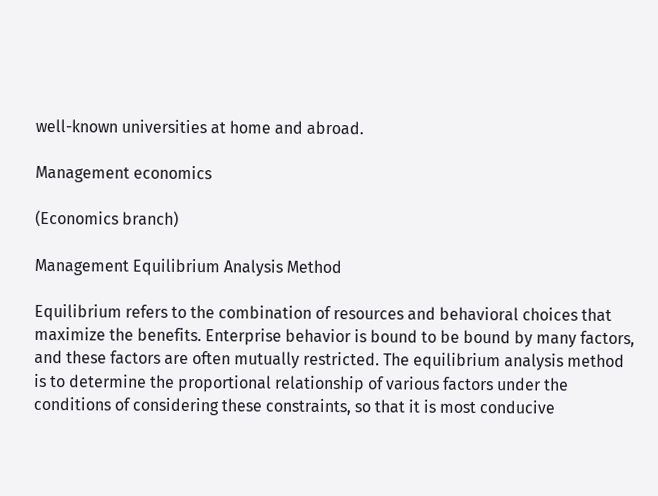well-known universities at home and abroad.

Management economics

(Economics branch)

Management Equilibrium Analysis Method

Equilibrium refers to the combination of resources and behavioral choices that maximize the benefits. Enterprise behavior is bound to be bound by many factors, and these factors are often mutually restricted. The equilibrium analysis method is to determine the proportional relationship of various factors under the conditions of considering these constraints, so that it is most conducive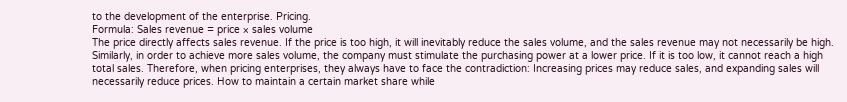to the development of the enterprise. Pricing.
Formula: Sales revenue = price × sales volume
The price directly affects sales revenue. If the price is too high, it will inevitably reduce the sales volume, and the sales revenue may not necessarily be high. Similarly, in order to achieve more sales volume, the company must stimulate the purchasing power at a lower price. If it is too low, it cannot reach a high total sales. Therefore, when pricing enterprises, they always have to face the contradiction: Increasing prices may reduce sales, and expanding sales will necessarily reduce prices. How to maintain a certain market share while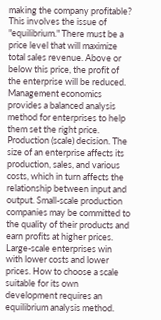making the company profitable? This involves the issue of "equilibrium." There must be a price level that will maximize total sales revenue. Above or below this price, the profit of the enterprise will be reduced. Management economics provides a balanced analysis method for enterprises to help them set the right price.
Production (scale) decision. The size of an enterprise affects its production, sales, and various costs, which in turn affects the relationship between input and output. Small-scale production companies may be committed to the quality of their products and earn profits at higher prices. Large-scale enterprises win with lower costs and lower prices. How to choose a scale suitable for its own development requires an equilibrium analysis method.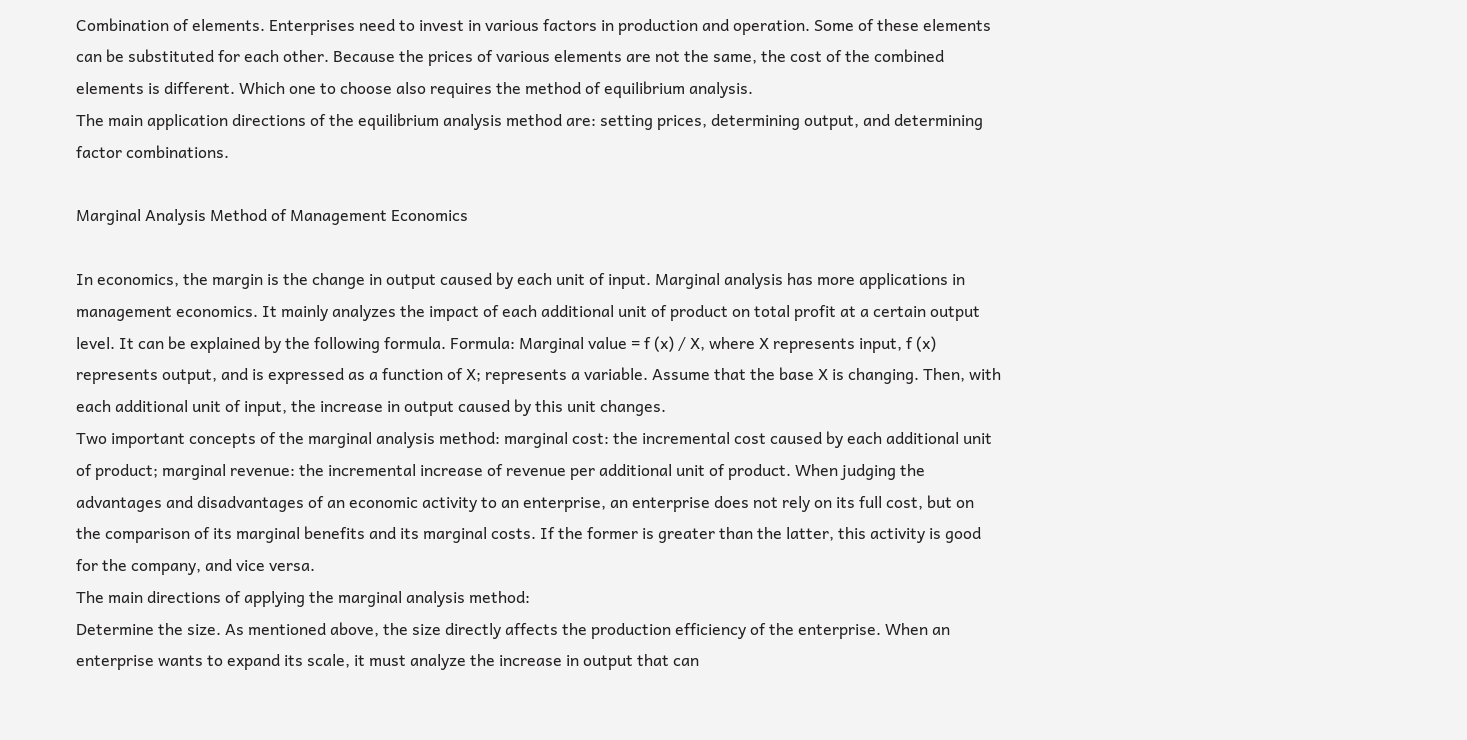Combination of elements. Enterprises need to invest in various factors in production and operation. Some of these elements can be substituted for each other. Because the prices of various elements are not the same, the cost of the combined elements is different. Which one to choose also requires the method of equilibrium analysis.
The main application directions of the equilibrium analysis method are: setting prices, determining output, and determining factor combinations.

Marginal Analysis Method of Management Economics

In economics, the margin is the change in output caused by each unit of input. Marginal analysis has more applications in management economics. It mainly analyzes the impact of each additional unit of product on total profit at a certain output level. It can be explained by the following formula. Formula: Marginal value = f (x) / X, where X represents input, f (x) represents output, and is expressed as a function of X; represents a variable. Assume that the base X is changing. Then, with each additional unit of input, the increase in output caused by this unit changes.
Two important concepts of the marginal analysis method: marginal cost: the incremental cost caused by each additional unit of product; marginal revenue: the incremental increase of revenue per additional unit of product. When judging the advantages and disadvantages of an economic activity to an enterprise, an enterprise does not rely on its full cost, but on the comparison of its marginal benefits and its marginal costs. If the former is greater than the latter, this activity is good for the company, and vice versa.
The main directions of applying the marginal analysis method:
Determine the size. As mentioned above, the size directly affects the production efficiency of the enterprise. When an enterprise wants to expand its scale, it must analyze the increase in output that can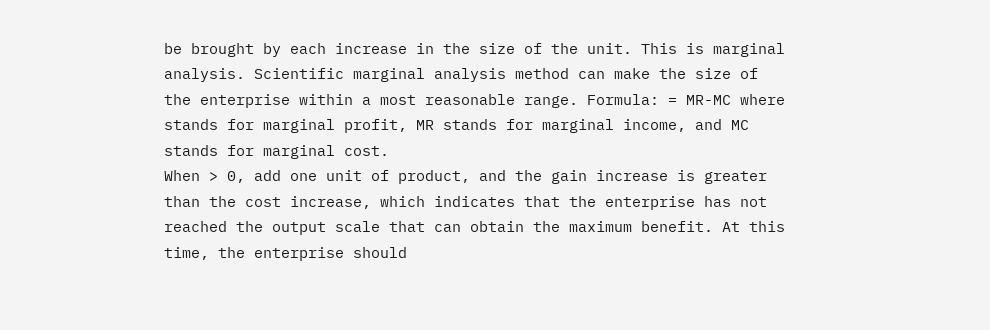be brought by each increase in the size of the unit. This is marginal analysis. Scientific marginal analysis method can make the size of the enterprise within a most reasonable range. Formula: = MR-MC where stands for marginal profit, MR stands for marginal income, and MC stands for marginal cost.
When > 0, add one unit of product, and the gain increase is greater than the cost increase, which indicates that the enterprise has not reached the output scale that can obtain the maximum benefit. At this time, the enterprise should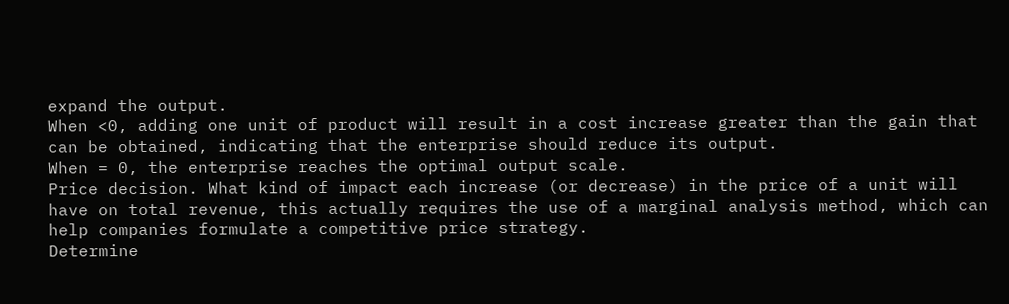expand the output.
When <0, adding one unit of product will result in a cost increase greater than the gain that can be obtained, indicating that the enterprise should reduce its output.
When = 0, the enterprise reaches the optimal output scale.
Price decision. What kind of impact each increase (or decrease) in the price of a unit will have on total revenue, this actually requires the use of a marginal analysis method, which can help companies formulate a competitive price strategy.
Determine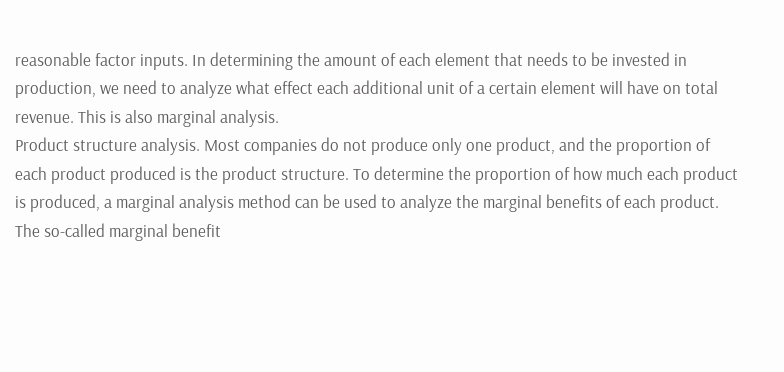reasonable factor inputs. In determining the amount of each element that needs to be invested in production, we need to analyze what effect each additional unit of a certain element will have on total revenue. This is also marginal analysis.
Product structure analysis. Most companies do not produce only one product, and the proportion of each product produced is the product structure. To determine the proportion of how much each product is produced, a marginal analysis method can be used to analyze the marginal benefits of each product. The so-called marginal benefit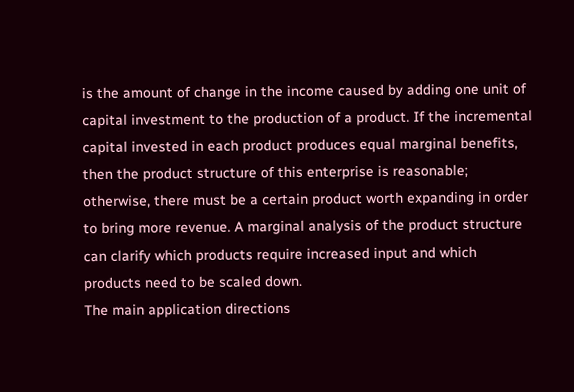is the amount of change in the income caused by adding one unit of capital investment to the production of a product. If the incremental capital invested in each product produces equal marginal benefits, then the product structure of this enterprise is reasonable; otherwise, there must be a certain product worth expanding in order to bring more revenue. A marginal analysis of the product structure can clarify which products require increased input and which products need to be scaled down.
The main application directions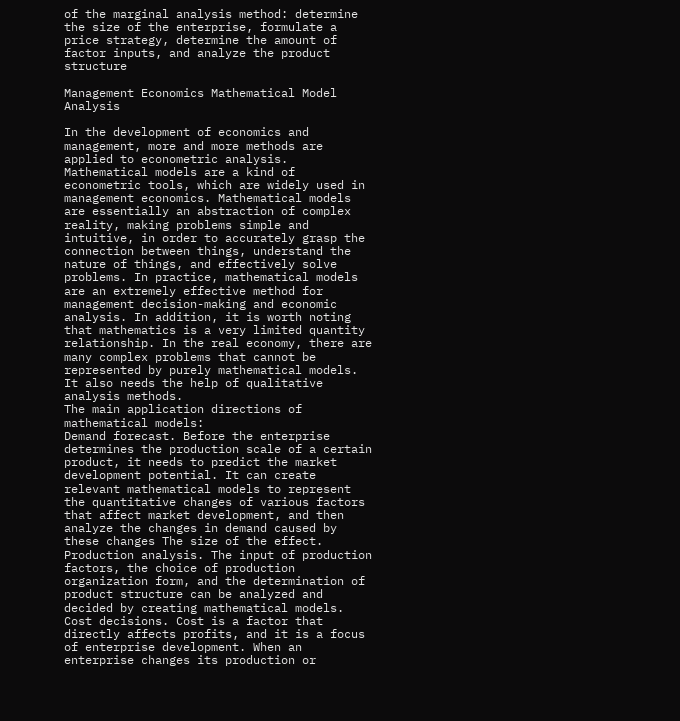of the marginal analysis method: determine the size of the enterprise, formulate a price strategy, determine the amount of factor inputs, and analyze the product structure

Management Economics Mathematical Model Analysis

In the development of economics and management, more and more methods are applied to econometric analysis. Mathematical models are a kind of econometric tools, which are widely used in management economics. Mathematical models are essentially an abstraction of complex reality, making problems simple and intuitive, in order to accurately grasp the connection between things, understand the nature of things, and effectively solve problems. In practice, mathematical models are an extremely effective method for management decision-making and economic analysis. In addition, it is worth noting that mathematics is a very limited quantity relationship. In the real economy, there are many complex problems that cannot be represented by purely mathematical models. It also needs the help of qualitative analysis methods.
The main application directions of mathematical models:
Demand forecast. Before the enterprise determines the production scale of a certain product, it needs to predict the market development potential. It can create relevant mathematical models to represent the quantitative changes of various factors that affect market development, and then analyze the changes in demand caused by these changes The size of the effect.
Production analysis. The input of production factors, the choice of production organization form, and the determination of product structure can be analyzed and decided by creating mathematical models.
Cost decisions. Cost is a factor that directly affects profits, and it is a focus of enterprise development. When an enterprise changes its production or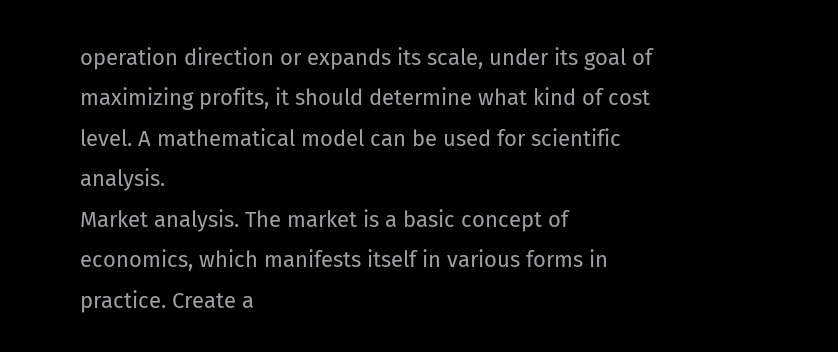operation direction or expands its scale, under its goal of maximizing profits, it should determine what kind of cost level. A mathematical model can be used for scientific analysis.
Market analysis. The market is a basic concept of economics, which manifests itself in various forms in practice. Create a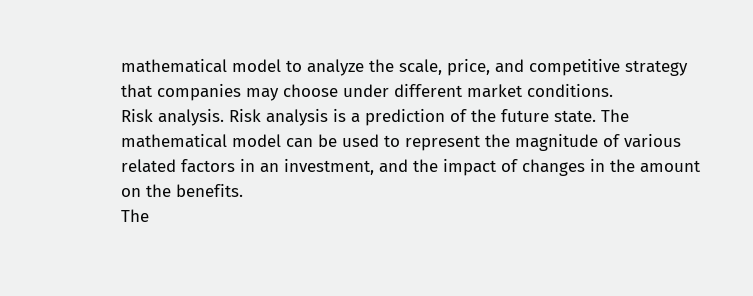mathematical model to analyze the scale, price, and competitive strategy that companies may choose under different market conditions.
Risk analysis. Risk analysis is a prediction of the future state. The mathematical model can be used to represent the magnitude of various related factors in an investment, and the impact of changes in the amount on the benefits.
The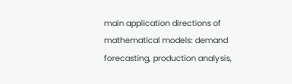main application directions of mathematical models: demand forecasting, production analysis,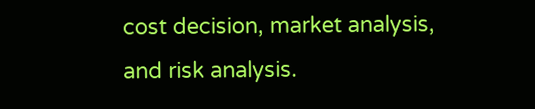cost decision, market analysis, and risk analysis.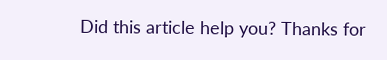Did this article help you? Thanks for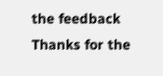the feedback Thanks for the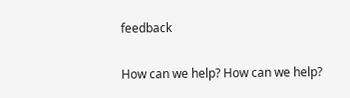feedback

How can we help? How can we help?